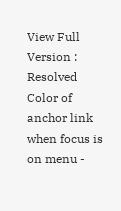View Full Version : Resolved Color of anchor link when focus is on menu -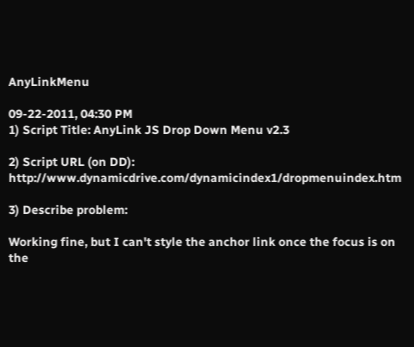AnyLinkMenu

09-22-2011, 04:30 PM
1) Script Title: AnyLink JS Drop Down Menu v2.3

2) Script URL (on DD): http://www.dynamicdrive.com/dynamicindex1/dropmenuindex.htm

3) Describe problem:

Working fine, but I can't style the anchor link once the focus is on the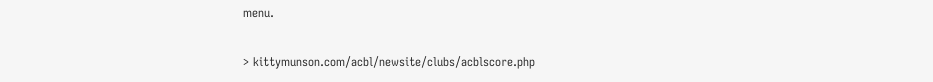menu.

> kittymunson.com/acbl/newsite/clubs/acblscore.php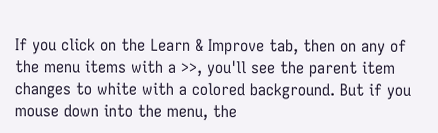If you click on the Learn & Improve tab, then on any of the menu items with a >>, you'll see the parent item changes to white with a colored background. But if you mouse down into the menu, the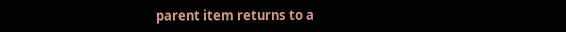parent item returns to a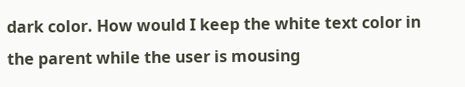dark color. How would I keep the white text color in the parent while the user is mousing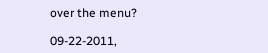over the menu?

09-22-2011,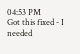04:53 PM
Got this fixed - I needed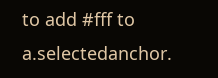to add #fff to a.selectedanchor.